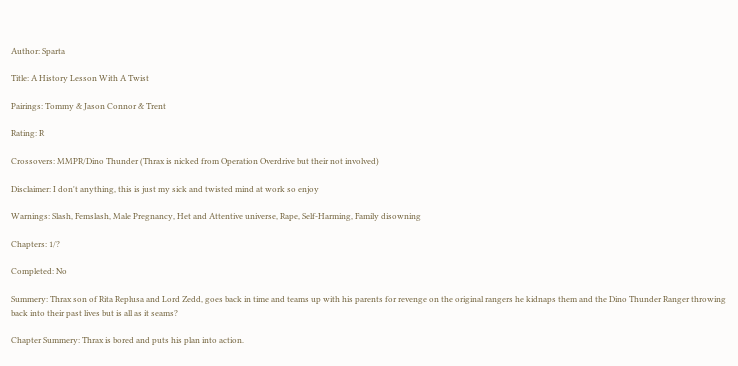Author: Sparta

Title: A History Lesson With A Twist

Pairings: Tommy & Jason Connor & Trent

Rating: R

Crossovers: MMPR/Dino Thunder (Thrax is nicked from Operation Overdrive but their not involved)

Disclaimer: I don't anything, this is just my sick and twisted mind at work so enjoy

Warnings: Slash, Femslash, Male Pregnancy, Het and Attentive universe, Rape, Self-Harming, Family disowning

Chapters: 1/?

Completed: No

Summery: Thrax son of Rita Replusa and Lord Zedd, goes back in time and teams up with his parents for revenge on the original rangers he kidnaps them and the Dino Thunder Ranger throwing back into their past lives but is all as it seams?

Chapter Summery: Thrax is bored and puts his plan into action.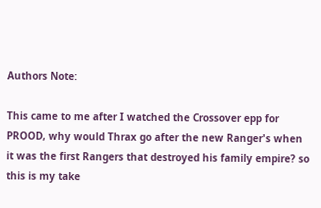Authors Note:

This came to me after I watched the Crossover epp for PROOD, why would Thrax go after the new Ranger's when it was the first Rangers that destroyed his family empire? so this is my take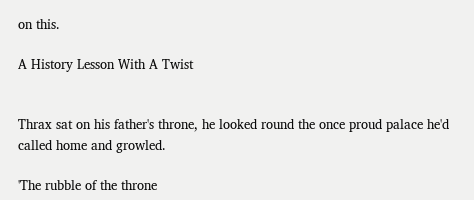on this.

A History Lesson With A Twist


Thrax sat on his father's throne, he looked round the once proud palace he'd called home and growled.

'The rubble of the throne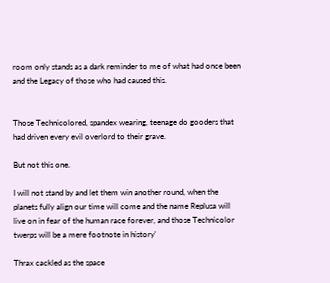room only stands as a dark reminder to me of what had once been and the Legacy of those who had caused this.


Those Technicolored, spandex wearing, teenage do gooders that had driven every evil overlord to their grave.

But not this one.

I will not stand by and let them win another round, when the planets fully align our time will come and the name Replusa will live on in fear of the human race forever, and those Technicolor twerps will be a mere footnote in history'

Thrax cackled as the space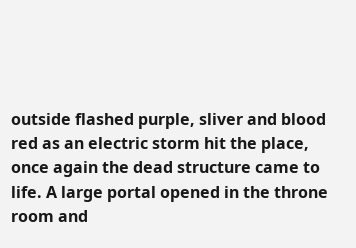outside flashed purple, sliver and blood red as an electric storm hit the place, once again the dead structure came to life. A large portal opened in the throne room and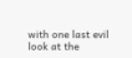with one last evil look at the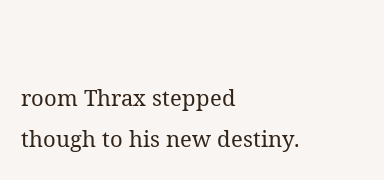room Thrax stepped though to his new destiny.